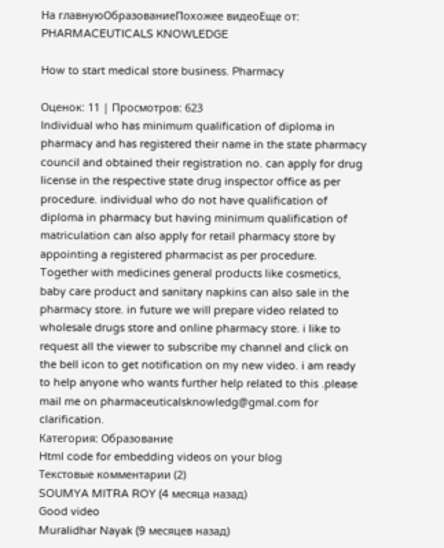На главнуюОбразованиеПохожее видеоЕще от: PHARMACEUTICALS KNOWLEDGE

How to start medical store business. Pharmacy

Оценок: 11 | Просмотров: 623
Individual who has minimum qualification of diploma in pharmacy and has registered their name in the state pharmacy council and obtained their registration no. can apply for drug license in the respective state drug inspector office as per procedure. individual who do not have qualification of diploma in pharmacy but having minimum qualification of matriculation can also apply for retail pharmacy store by appointing a registered pharmacist as per procedure. Together with medicines general products like cosmetics, baby care product and sanitary napkins can also sale in the pharmacy store. in future we will prepare video related to wholesale drugs store and online pharmacy store. i like to request all the viewer to subscribe my channel and click on the bell icon to get notification on my new video. i am ready to help anyone who wants further help related to this .please mail me on pharmaceuticalsknowledg@gmal.com for clarification.
Категория: Образование
Html code for embedding videos on your blog
Текстовые комментарии (2)
SOUMYA MITRA ROY (4 месяца назад)
Good video
Muralidhar Nayak (9 месяцев назад)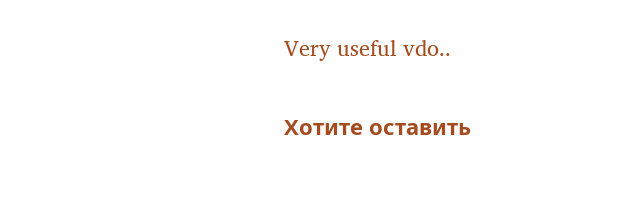Very useful vdo..

Хотите оставить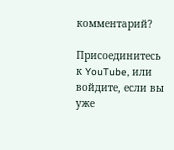комментарий?

Присоединитесь к YouTube, или войдите, если вы уже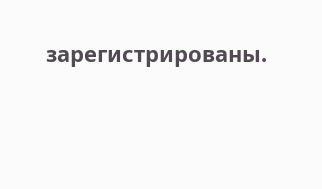зарегистрированы.